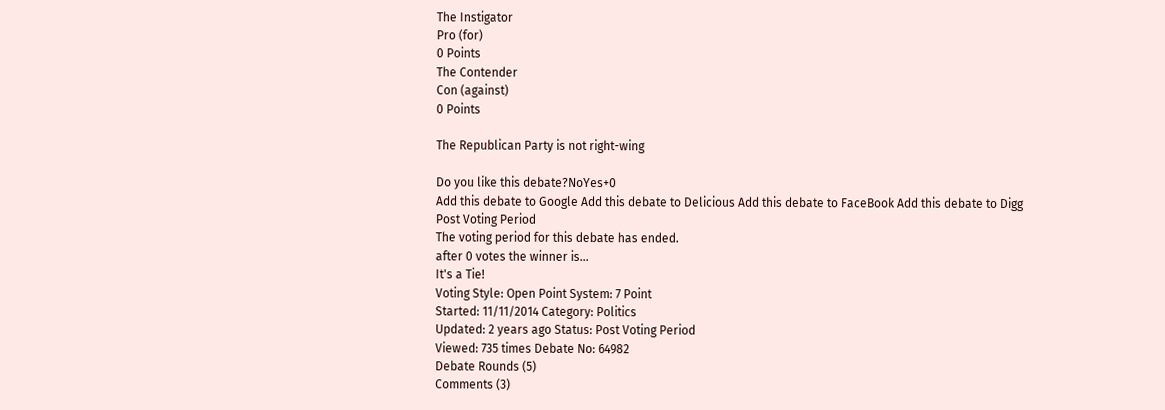The Instigator
Pro (for)
0 Points
The Contender
Con (against)
0 Points

The Republican Party is not right-wing

Do you like this debate?NoYes+0
Add this debate to Google Add this debate to Delicious Add this debate to FaceBook Add this debate to Digg
Post Voting Period
The voting period for this debate has ended.
after 0 votes the winner is...
It's a Tie!
Voting Style: Open Point System: 7 Point
Started: 11/11/2014 Category: Politics
Updated: 2 years ago Status: Post Voting Period
Viewed: 735 times Debate No: 64982
Debate Rounds (5)
Comments (3)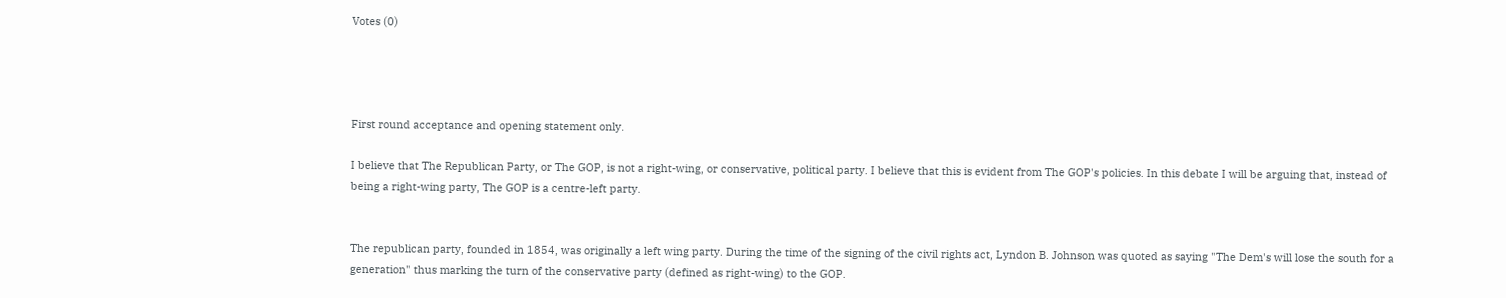Votes (0)




First round acceptance and opening statement only.

I believe that The Republican Party, or The GOP, is not a right-wing, or conservative, political party. I believe that this is evident from The GOP's policies. In this debate I will be arguing that, instead of being a right-wing party, The GOP is a centre-left party.


The republican party, founded in 1854, was originally a left wing party. During the time of the signing of the civil rights act, Lyndon B. Johnson was quoted as saying "The Dem's will lose the south for a generation" thus marking the turn of the conservative party (defined as right-wing) to the GOP.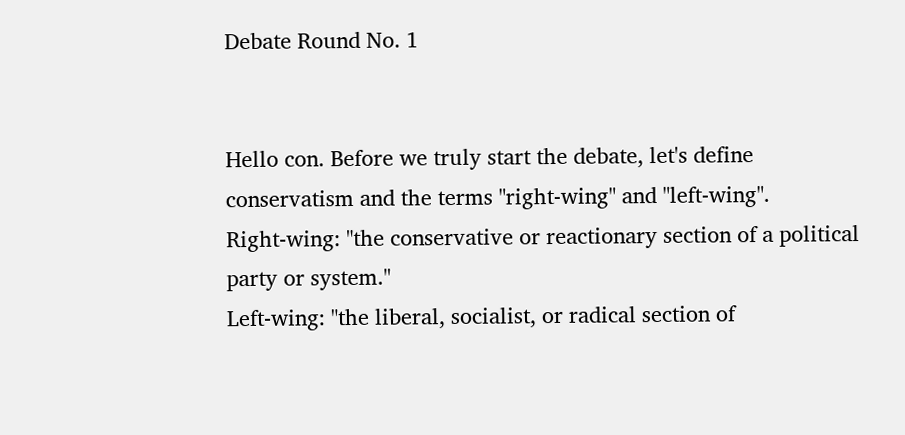Debate Round No. 1


Hello con. Before we truly start the debate, let's define conservatism and the terms "right-wing" and "left-wing".
Right-wing: "the conservative or reactionary section of a political party or system."
Left-wing: "the liberal, socialist, or radical section of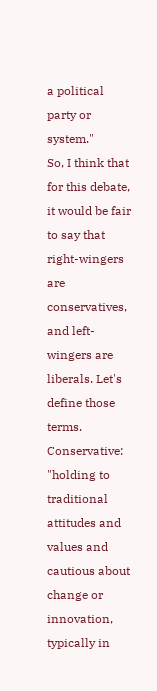a political party or system."
So, I think that for this debate, it would be fair to say that right-wingers are conservatives, and left-wingers are liberals. Let's define those terms.
Conservative: "holding to traditional attitudes and values and cautious about change or innovation, typically in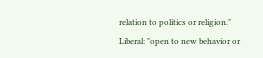relation to politics or religion."
Liberal: "open to new behavior or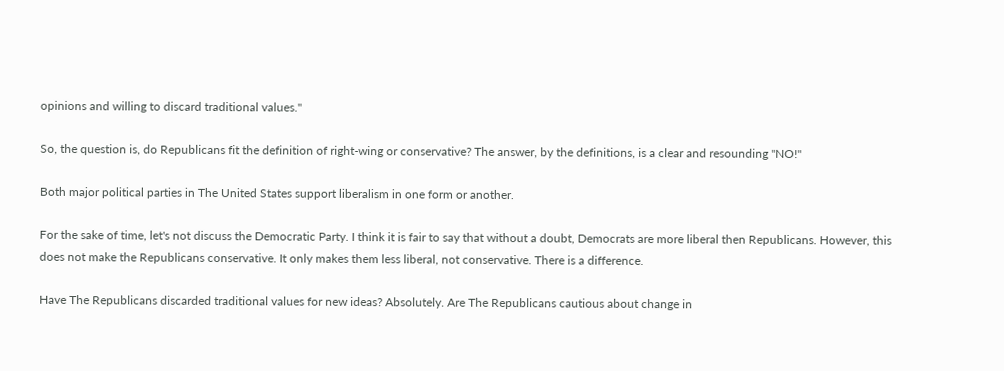opinions and willing to discard traditional values."

So, the question is, do Republicans fit the definition of right-wing or conservative? The answer, by the definitions, is a clear and resounding "NO!"

Both major political parties in The United States support liberalism in one form or another.

For the sake of time, let's not discuss the Democratic Party. I think it is fair to say that without a doubt, Democrats are more liberal then Republicans. However, this does not make the Republicans conservative. It only makes them less liberal, not conservative. There is a difference.

Have The Republicans discarded traditional values for new ideas? Absolutely. Are The Republicans cautious about change in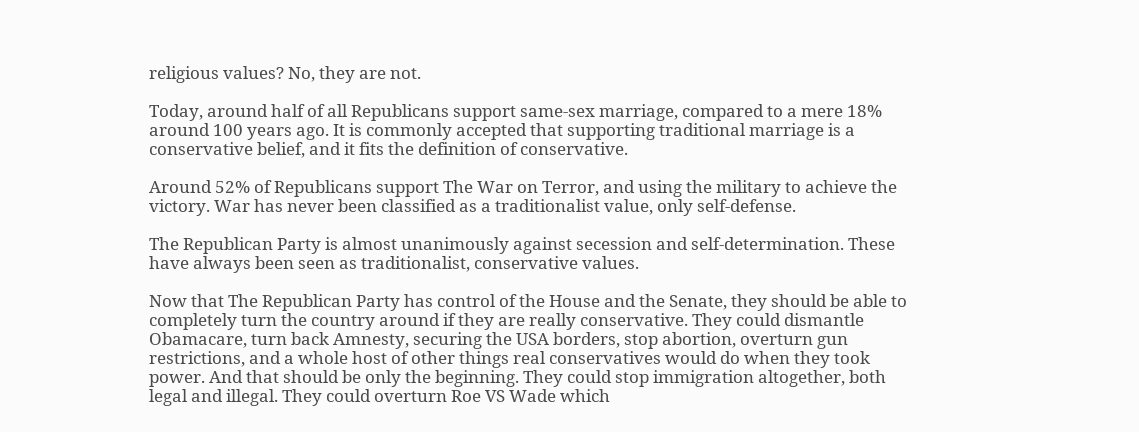religious values? No, they are not.

Today, around half of all Republicans support same-sex marriage, compared to a mere 18% around 100 years ago. It is commonly accepted that supporting traditional marriage is a conservative belief, and it fits the definition of conservative.

Around 52% of Republicans support The War on Terror, and using the military to achieve the victory. War has never been classified as a traditionalist value, only self-defense.

The Republican Party is almost unanimously against secession and self-determination. These have always been seen as traditionalist, conservative values.

Now that The Republican Party has control of the House and the Senate, they should be able to completely turn the country around if they are really conservative. They could dismantle Obamacare, turn back Amnesty, securing the USA borders, stop abortion, overturn gun restrictions, and a whole host of other things real conservatives would do when they took power. And that should be only the beginning. They could stop immigration altogether, both legal and illegal. They could overturn Roe VS Wade which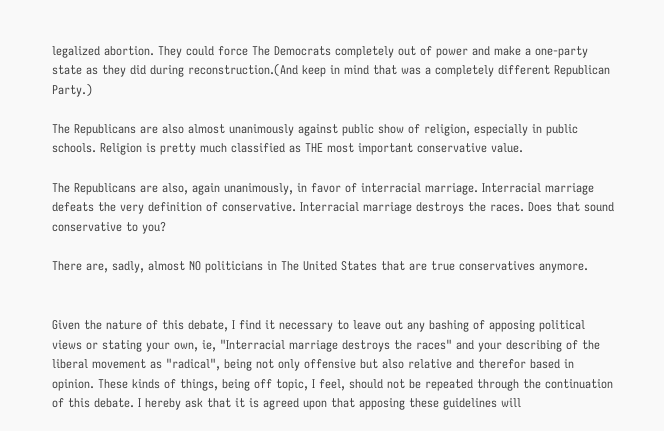legalized abortion. They could force The Democrats completely out of power and make a one-party state as they did during reconstruction.(And keep in mind that was a completely different Republican Party.)

The Republicans are also almost unanimously against public show of religion, especially in public schools. Religion is pretty much classified as THE most important conservative value.

The Republicans are also, again unanimously, in favor of interracial marriage. Interracial marriage defeats the very definition of conservative. Interracial marriage destroys the races. Does that sound conservative to you?

There are, sadly, almost NO politicians in The United States that are true conservatives anymore.


Given the nature of this debate, I find it necessary to leave out any bashing of apposing political views or stating your own, ie, "Interracial marriage destroys the races" and your describing of the liberal movement as "radical", being not only offensive but also relative and therefor based in opinion. These kinds of things, being off topic, I feel, should not be repeated through the continuation of this debate. I hereby ask that it is agreed upon that apposing these guidelines will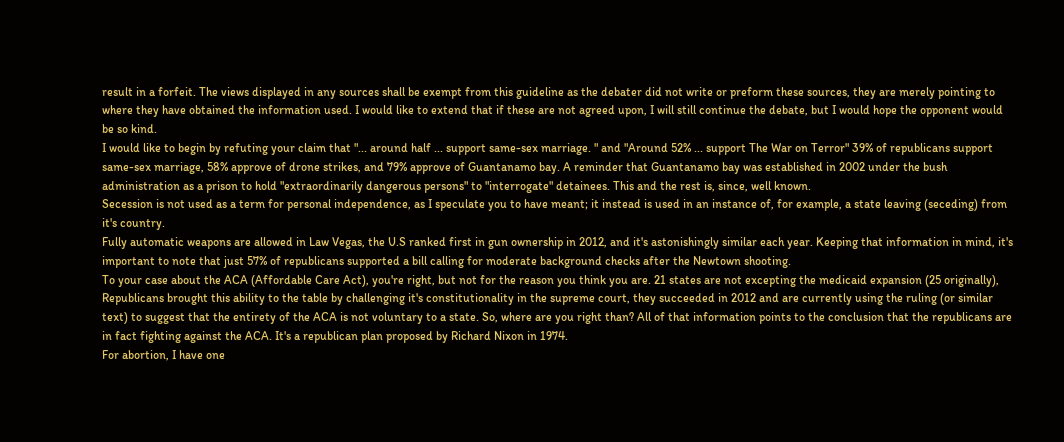result in a forfeit. The views displayed in any sources shall be exempt from this guideline as the debater did not write or preform these sources, they are merely pointing to where they have obtained the information used. I would like to extend that if these are not agreed upon, I will still continue the debate, but I would hope the opponent would be so kind.
I would like to begin by refuting your claim that "... around half ... support same-sex marriage. " and "Around 52% ... support The War on Terror" 39% of republicans support same-sex marriage, 58% approve of drone strikes, and 79% approve of Guantanamo bay. A reminder that Guantanamo bay was established in 2002 under the bush administration as a prison to hold "extraordinarily dangerous persons" to "interrogate" detainees. This and the rest is, since, well known.
Secession is not used as a term for personal independence, as I speculate you to have meant; it instead is used in an instance of, for example, a state leaving (seceding) from it's country.
Fully automatic weapons are allowed in Law Vegas, the U.S ranked first in gun ownership in 2012, and it's astonishingly similar each year. Keeping that information in mind, it's important to note that just 57% of republicans supported a bill calling for moderate background checks after the Newtown shooting.
To your case about the ACA (Affordable Care Act), you're right, but not for the reason you think you are. 21 states are not excepting the medicaid expansion (25 originally), Republicans brought this ability to the table by challenging it's constitutionality in the supreme court, they succeeded in 2012 and are currently using the ruling (or similar text) to suggest that the entirety of the ACA is not voluntary to a state. So, where are you right than? All of that information points to the conclusion that the republicans are in fact fighting against the ACA. It's a republican plan proposed by Richard Nixon in 1974.
For abortion, I have one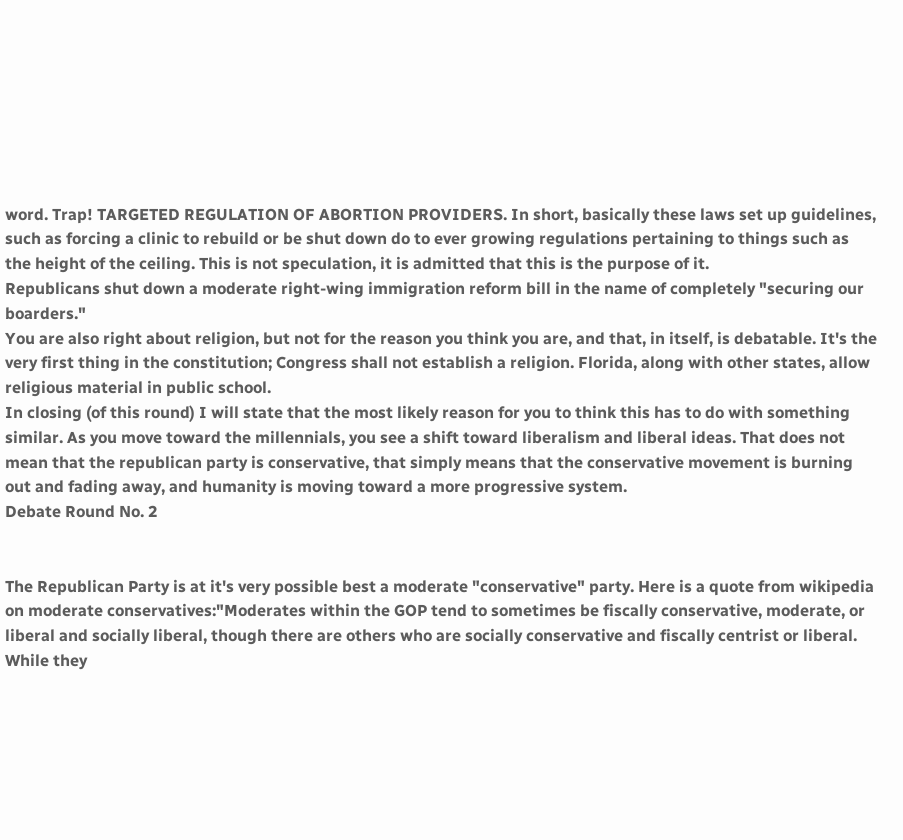word. Trap! TARGETED REGULATION OF ABORTION PROVIDERS. In short, basically these laws set up guidelines, such as forcing a clinic to rebuild or be shut down do to ever growing regulations pertaining to things such as the height of the ceiling. This is not speculation, it is admitted that this is the purpose of it.
Republicans shut down a moderate right-wing immigration reform bill in the name of completely "securing our boarders."
You are also right about religion, but not for the reason you think you are, and that, in itself, is debatable. It's the very first thing in the constitution; Congress shall not establish a religion. Florida, along with other states, allow religious material in public school.
In closing (of this round) I will state that the most likely reason for you to think this has to do with something similar. As you move toward the millennials, you see a shift toward liberalism and liberal ideas. That does not mean that the republican party is conservative, that simply means that the conservative movement is burning out and fading away, and humanity is moving toward a more progressive system.
Debate Round No. 2


The Republican Party is at it's very possible best a moderate "conservative" party. Here is a quote from wikipedia on moderate conservatives:"Moderates within the GOP tend to sometimes be fiscally conservative, moderate, or liberal and socially liberal, though there are others who are socially conservative and fiscally centrist or liberal. While they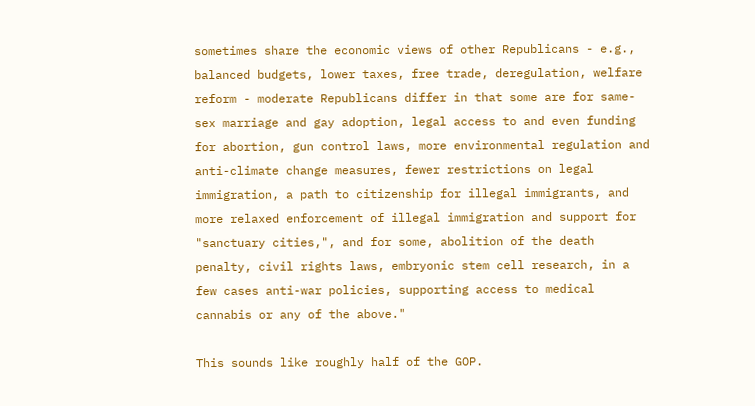sometimes share the economic views of other Republicans - e.g., balanced budgets, lower taxes, free trade, deregulation, welfare reform - moderate Republicans differ in that some are for same-sex marriage and gay adoption, legal access to and even funding for abortion, gun control laws, more environmental regulation and anti-climate change measures, fewer restrictions on legal immigration, a path to citizenship for illegal immigrants, and more relaxed enforcement of illegal immigration and support for "sanctuary cities,", and for some, abolition of the death penalty, civil rights laws, embryonic stem cell research, in a few cases anti-war policies, supporting access to medical cannabis or any of the above."

This sounds like roughly half of the GOP.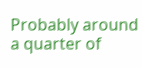Probably around a quarter of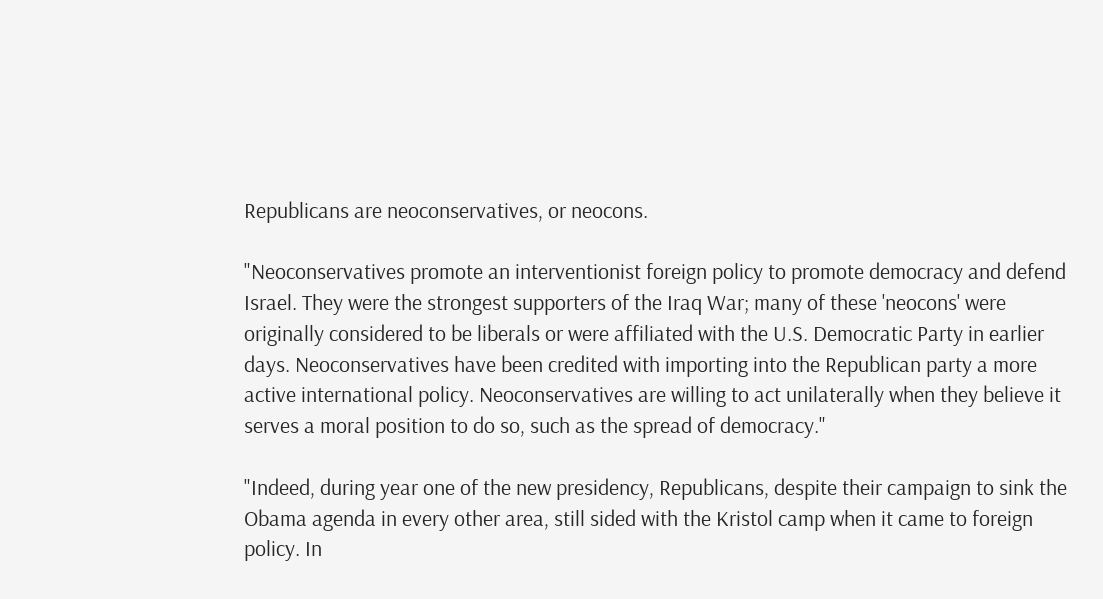Republicans are neoconservatives, or neocons.

"Neoconservatives promote an interventionist foreign policy to promote democracy and defend Israel. They were the strongest supporters of the Iraq War; many of these 'neocons' were originally considered to be liberals or were affiliated with the U.S. Democratic Party in earlier days. Neoconservatives have been credited with importing into the Republican party a more active international policy. Neoconservatives are willing to act unilaterally when they believe it serves a moral position to do so, such as the spread of democracy."

"Indeed, during year one of the new presidency, Republicans, despite their campaign to sink the Obama agenda in every other area, still sided with the Kristol camp when it came to foreign policy. In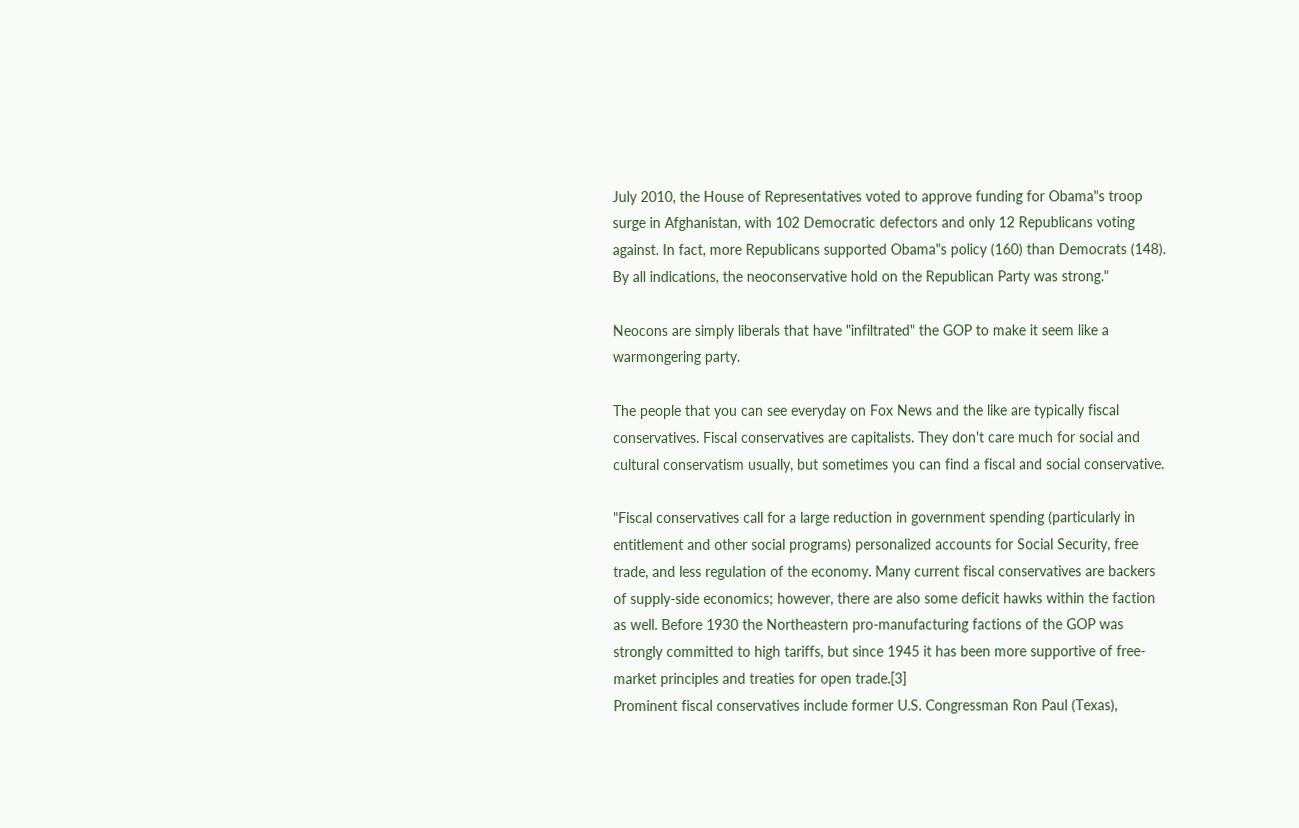July 2010, the House of Representatives voted to approve funding for Obama"s troop surge in Afghanistan, with 102 Democratic defectors and only 12 Republicans voting against. In fact, more Republicans supported Obama"s policy (160) than Democrats (148). By all indications, the neoconservative hold on the Republican Party was strong."

Neocons are simply liberals that have "infiltrated" the GOP to make it seem like a warmongering party.

The people that you can see everyday on Fox News and the like are typically fiscal conservatives. Fiscal conservatives are capitalists. They don't care much for social and cultural conservatism usually, but sometimes you can find a fiscal and social conservative.

"Fiscal conservatives call for a large reduction in government spending (particularly in entitlement and other social programs) personalized accounts for Social Security, free trade, and less regulation of the economy. Many current fiscal conservatives are backers of supply-side economics; however, there are also some deficit hawks within the faction as well. Before 1930 the Northeastern pro-manufacturing factions of the GOP was strongly committed to high tariffs, but since 1945 it has been more supportive of free-market principles and treaties for open trade.[3]
Prominent fiscal conservatives include former U.S. Congressman Ron Paul (Texas),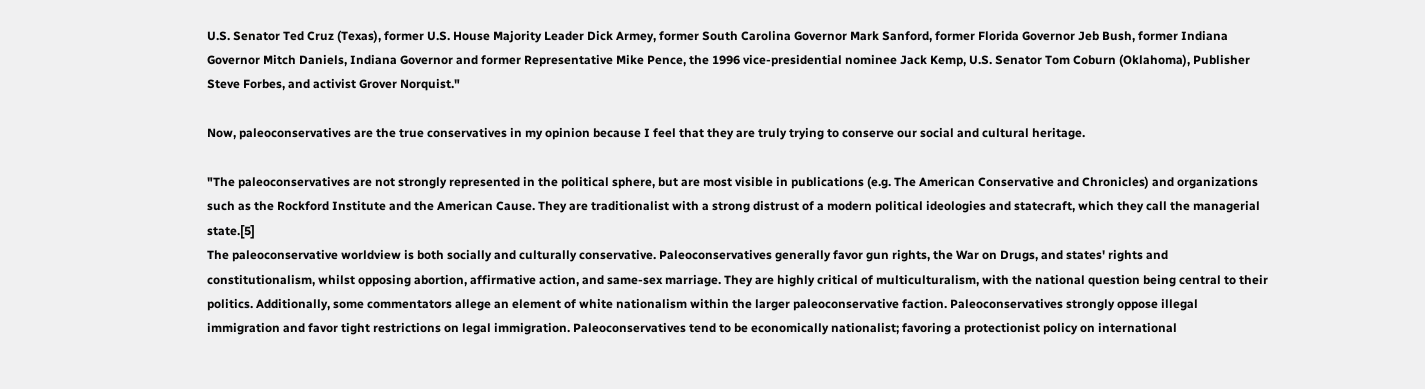U.S. Senator Ted Cruz (Texas), former U.S. House Majority Leader Dick Armey, former South Carolina Governor Mark Sanford, former Florida Governor Jeb Bush, former Indiana Governor Mitch Daniels, Indiana Governor and former Representative Mike Pence, the 1996 vice-presidential nominee Jack Kemp, U.S. Senator Tom Coburn (Oklahoma), Publisher Steve Forbes, and activist Grover Norquist."

Now, paleoconservatives are the true conservatives in my opinion because I feel that they are truly trying to conserve our social and cultural heritage.

"The paleoconservatives are not strongly represented in the political sphere, but are most visible in publications (e.g. The American Conservative and Chronicles) and organizations such as the Rockford Institute and the American Cause. They are traditionalist with a strong distrust of a modern political ideologies and statecraft, which they call the managerial state.[5]
The paleoconservative worldview is both socially and culturally conservative. Paleoconservatives generally favor gun rights, the War on Drugs, and states' rights and constitutionalism, whilst opposing abortion, affirmative action, and same-sex marriage. They are highly critical of multiculturalism, with the national question being central to their politics. Additionally, some commentators allege an element of white nationalism within the larger paleoconservative faction. Paleoconservatives strongly oppose illegal immigration and favor tight restrictions on legal immigration. Paleoconservatives tend to be economically nationalist; favoring a protectionist policy on international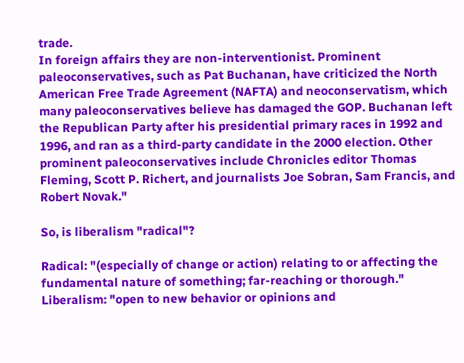trade.
In foreign affairs they are non-interventionist. Prominent paleoconservatives, such as Pat Buchanan, have criticized the North American Free Trade Agreement (NAFTA) and neoconservatism, which many paleoconservatives believe has damaged the GOP. Buchanan left the Republican Party after his presidential primary races in 1992 and 1996, and ran as a third-party candidate in the 2000 election. Other prominent paleoconservatives include Chronicles editor Thomas Fleming, Scott P. Richert, and journalists Joe Sobran, Sam Francis, and Robert Novak."

So, is liberalism "radical"?

Radical: "(especially of change or action) relating to or affecting the fundamental nature of something; far-reaching or thorough."
Liberalism: "open to new behavior or opinions and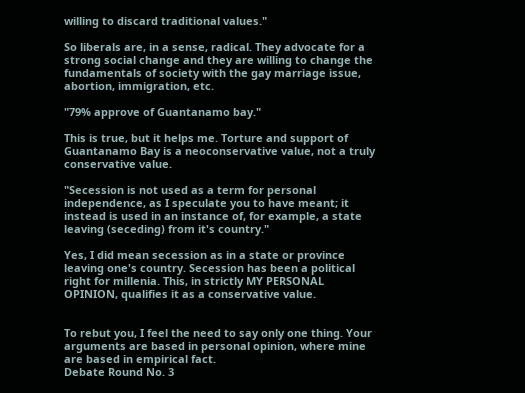willing to discard traditional values."

So liberals are, in a sense, radical. They advocate for a strong social change and they are willing to change the fundamentals of society with the gay marriage issue, abortion, immigration, etc.

"79% approve of Guantanamo bay."

This is true, but it helps me. Torture and support of Guantanamo Bay is a neoconservative value, not a truly conservative value.

"Secession is not used as a term for personal independence, as I speculate you to have meant; it instead is used in an instance of, for example, a state leaving (seceding) from it's country."

Yes, I did mean secession as in a state or province leaving one's country. Secession has been a political right for millenia. This, in strictly MY PERSONAL OPINION, qualifies it as a conservative value.


To rebut you, I feel the need to say only one thing. Your arguments are based in personal opinion, where mine are based in empirical fact.
Debate Round No. 3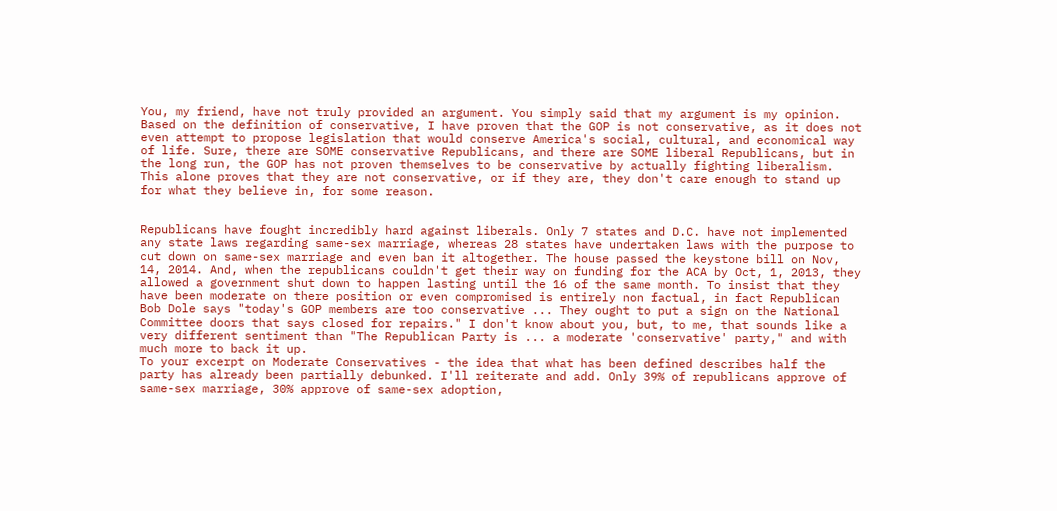You, my friend, have not truly provided an argument. You simply said that my argument is my opinion. Based on the definition of conservative, I have proven that the GOP is not conservative, as it does not even attempt to propose legislation that would conserve America's social, cultural, and economical way of life. Sure, there are SOME conservative Republicans, and there are SOME liberal Republicans, but in the long run, the GOP has not proven themselves to be conservative by actually fighting liberalism. This alone proves that they are not conservative, or if they are, they don't care enough to stand up for what they believe in, for some reason.


Republicans have fought incredibly hard against liberals. Only 7 states and D.C. have not implemented any state laws regarding same-sex marriage, whereas 28 states have undertaken laws with the purpose to cut down on same-sex marriage and even ban it altogether. The house passed the keystone bill on Nov, 14, 2014. And, when the republicans couldn't get their way on funding for the ACA by Oct, 1, 2013, they allowed a government shut down to happen lasting until the 16 of the same month. To insist that they have been moderate on there position or even compromised is entirely non factual, in fact Republican Bob Dole says "today's GOP members are too conservative ... They ought to put a sign on the National Committee doors that says closed for repairs." I don't know about you, but, to me, that sounds like a very different sentiment than "The Republican Party is ... a moderate 'conservative' party," and with much more to back it up.
To your excerpt on Moderate Conservatives - the idea that what has been defined describes half the party has already been partially debunked. I'll reiterate and add. Only 39% of republicans approve of same-sex marriage, 30% approve of same-sex adoption,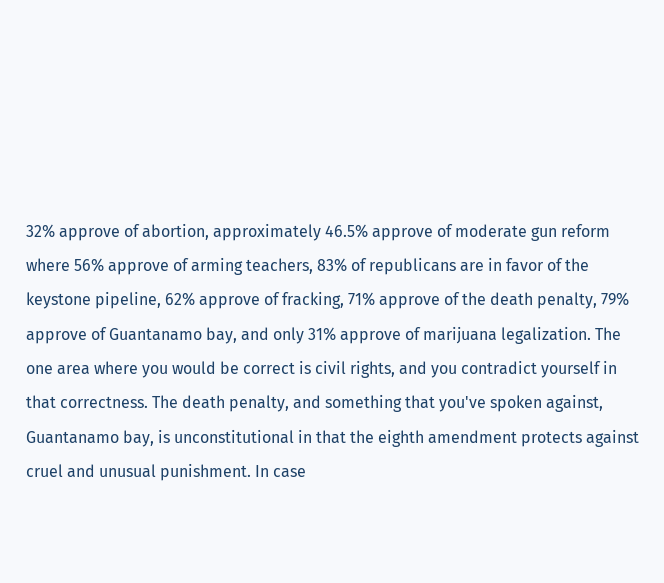32% approve of abortion, approximately 46.5% approve of moderate gun reform where 56% approve of arming teachers, 83% of republicans are in favor of the keystone pipeline, 62% approve of fracking, 71% approve of the death penalty, 79% approve of Guantanamo bay, and only 31% approve of marijuana legalization. The one area where you would be correct is civil rights, and you contradict yourself in that correctness. The death penalty, and something that you've spoken against, Guantanamo bay, is unconstitutional in that the eighth amendment protects against cruel and unusual punishment. In case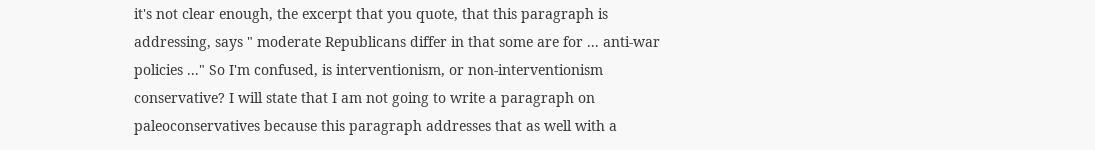it's not clear enough, the excerpt that you quote, that this paragraph is addressing, says " moderate Republicans differ in that some are for ... anti-war policies ..." So I'm confused, is interventionism, or non-interventionism conservative? I will state that I am not going to write a paragraph on paleoconservatives because this paragraph addresses that as well with a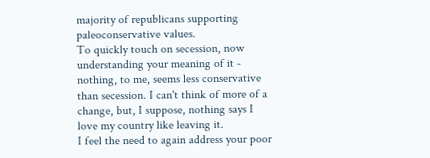majority of republicans supporting paleoconservative values.
To quickly touch on secession, now understanding your meaning of it - nothing, to me, seems less conservative than secession. I can't think of more of a change, but, I suppose, nothing says I love my country like leaving it.
I feel the need to again address your poor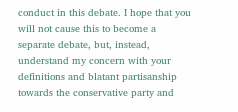conduct in this debate. I hope that you will not cause this to become a separate debate, but, instead, understand my concern with your definitions and blatant partisanship towards the conservative party and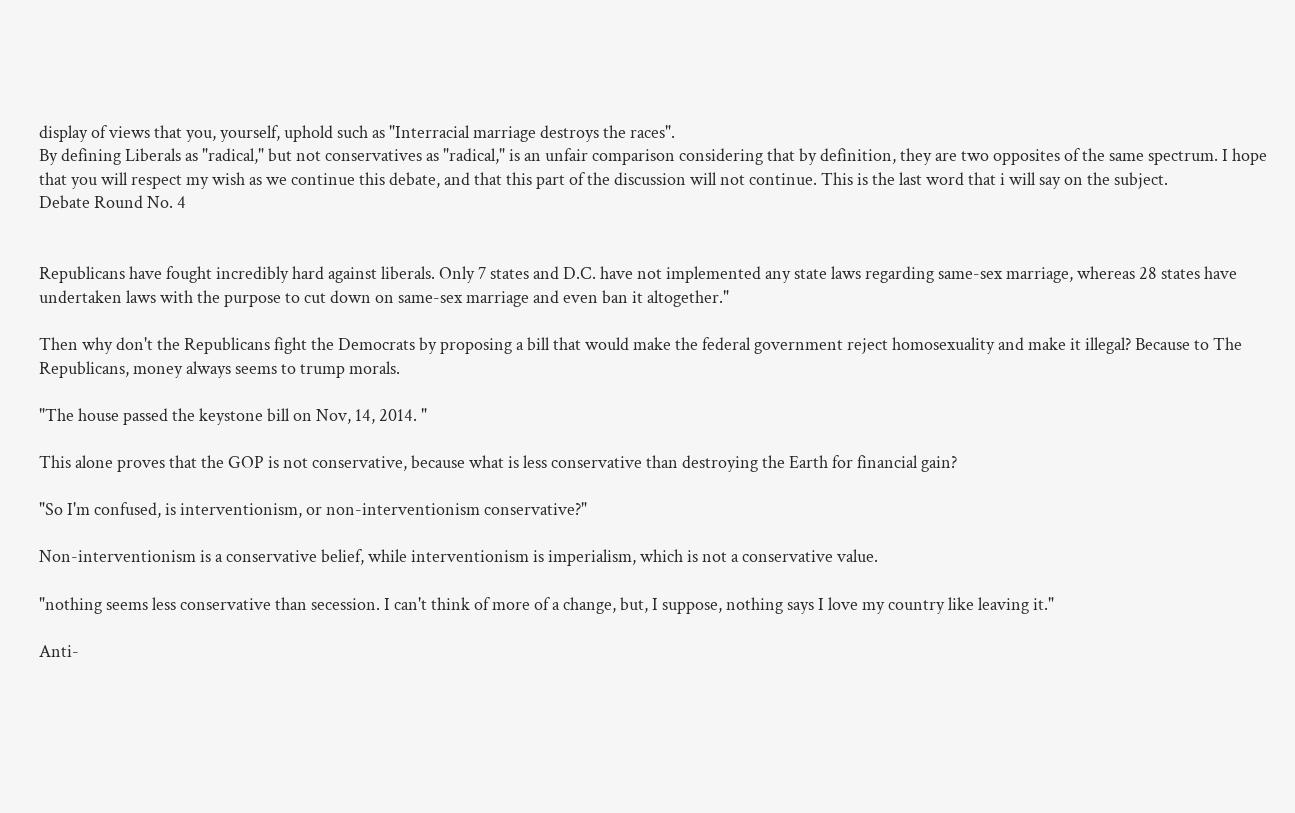display of views that you, yourself, uphold such as "Interracial marriage destroys the races".
By defining Liberals as "radical," but not conservatives as "radical," is an unfair comparison considering that by definition, they are two opposites of the same spectrum. I hope that you will respect my wish as we continue this debate, and that this part of the discussion will not continue. This is the last word that i will say on the subject.
Debate Round No. 4


Republicans have fought incredibly hard against liberals. Only 7 states and D.C. have not implemented any state laws regarding same-sex marriage, whereas 28 states have undertaken laws with the purpose to cut down on same-sex marriage and even ban it altogether."

Then why don't the Republicans fight the Democrats by proposing a bill that would make the federal government reject homosexuality and make it illegal? Because to The Republicans, money always seems to trump morals.

"The house passed the keystone bill on Nov, 14, 2014. "

This alone proves that the GOP is not conservative, because what is less conservative than destroying the Earth for financial gain?

"So I'm confused, is interventionism, or non-interventionism conservative?"

Non-interventionism is a conservative belief, while interventionism is imperialism, which is not a conservative value.

"nothing seems less conservative than secession. I can't think of more of a change, but, I suppose, nothing says I love my country like leaving it."

Anti-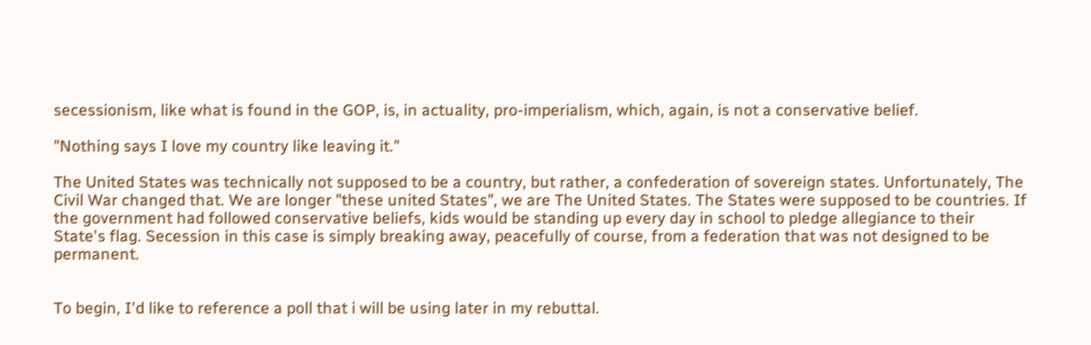secessionism, like what is found in the GOP, is, in actuality, pro-imperialism, which, again, is not a conservative belief.

"Nothing says I love my country like leaving it."

The United States was technically not supposed to be a country, but rather, a confederation of sovereign states. Unfortunately, The Civil War changed that. We are longer "these united States", we are The United States. The States were supposed to be countries. If the government had followed conservative beliefs, kids would be standing up every day in school to pledge allegiance to their State's flag. Secession in this case is simply breaking away, peacefully of course, from a federation that was not designed to be permanent.


To begin, I'd like to reference a poll that i will be using later in my rebuttal.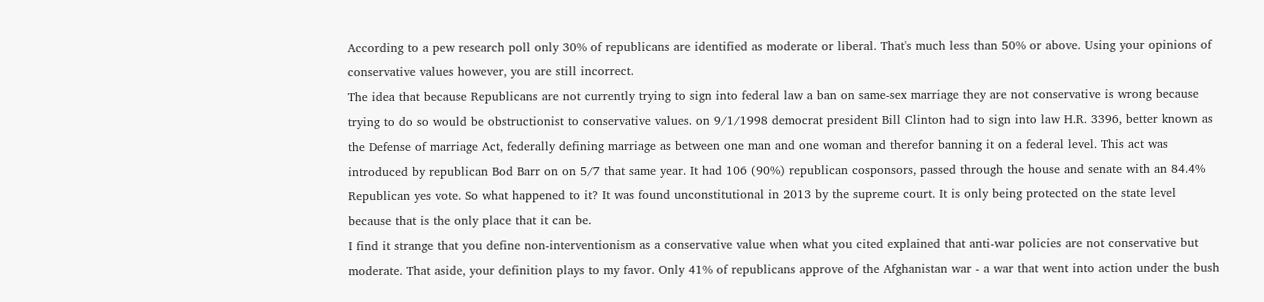According to a pew research poll only 30% of republicans are identified as moderate or liberal. That's much less than 50% or above. Using your opinions of conservative values however, you are still incorrect.
The idea that because Republicans are not currently trying to sign into federal law a ban on same-sex marriage they are not conservative is wrong because trying to do so would be obstructionist to conservative values. on 9/1/1998 democrat president Bill Clinton had to sign into law H.R. 3396, better known as the Defense of marriage Act, federally defining marriage as between one man and one woman and therefor banning it on a federal level. This act was introduced by republican Bod Barr on on 5/7 that same year. It had 106 (90%) republican cosponsors, passed through the house and senate with an 84.4% Republican yes vote. So what happened to it? It was found unconstitutional in 2013 by the supreme court. It is only being protected on the state level because that is the only place that it can be.
I find it strange that you define non-interventionism as a conservative value when what you cited explained that anti-war policies are not conservative but moderate. That aside, your definition plays to my favor. Only 41% of republicans approve of the Afghanistan war - a war that went into action under the bush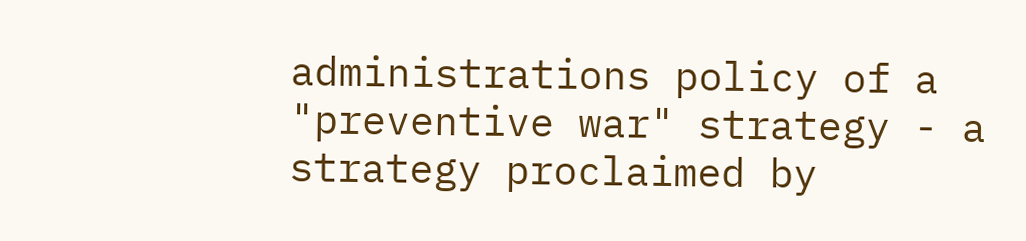administrations policy of a "preventive war" strategy - a strategy proclaimed by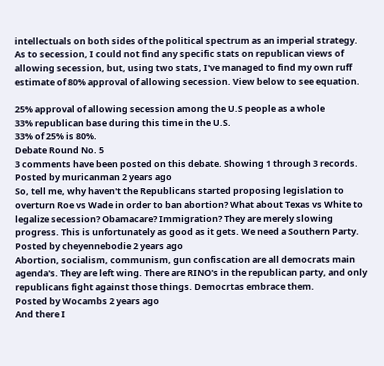intellectuals on both sides of the political spectrum as an imperial strategy.
As to secession, I could not find any specific stats on republican views of allowing secession, but, using two stats, I've managed to find my own ruff estimate of 80% approval of allowing secession. View below to see equation.

25% approval of allowing secession among the U.S people as a whole
33% republican base during this time in the U.S.
33% of 25% is 80%.
Debate Round No. 5
3 comments have been posted on this debate. Showing 1 through 3 records.
Posted by muricanman 2 years ago
So, tell me, why haven't the Republicans started proposing legislation to overturn Roe vs Wade in order to ban abortion? What about Texas vs White to legalize secession? Obamacare? Immigration? They are merely slowing progress. This is unfortunately as good as it gets. We need a Southern Party.
Posted by cheyennebodie 2 years ago
Abortion, socialism, communism, gun confiscation are all democrats main agenda's. They are left wing. There are RINO's in the republican party, and only republicans fight against those things. Democrtas embrace them.
Posted by Wocambs 2 years ago
And there I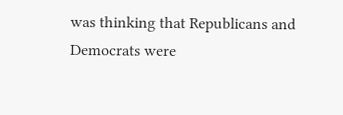was thinking that Republicans and Democrats were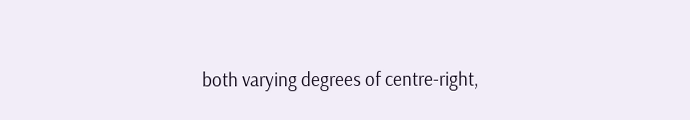both varying degrees of centre-right,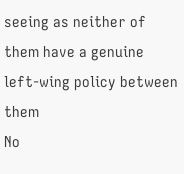seeing as neither of them have a genuine left-wing policy between them
No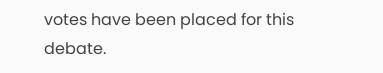votes have been placed for this debate.